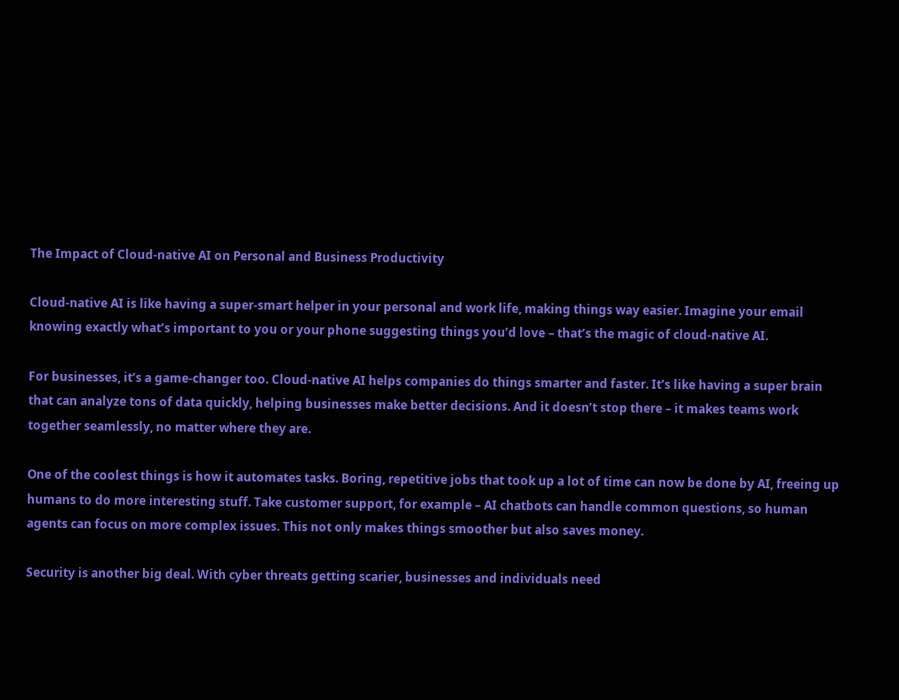The Impact of Cloud-native AI on Personal and Business Productivity

Cloud-native AI is like having a super-smart helper in your personal and work life, making things way easier. Imagine your email knowing exactly what’s important to you or your phone suggesting things you’d love – that’s the magic of cloud-native AI.

For businesses, it’s a game-changer too. Cloud-native AI helps companies do things smarter and faster. It’s like having a super brain that can analyze tons of data quickly, helping businesses make better decisions. And it doesn’t stop there – it makes teams work together seamlessly, no matter where they are.

One of the coolest things is how it automates tasks. Boring, repetitive jobs that took up a lot of time can now be done by AI, freeing up humans to do more interesting stuff. Take customer support, for example – AI chatbots can handle common questions, so human agents can focus on more complex issues. This not only makes things smoother but also saves money.

Security is another big deal. With cyber threats getting scarier, businesses and individuals need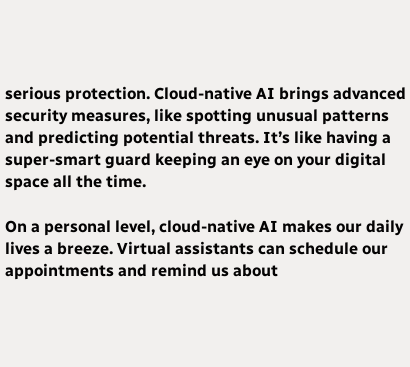serious protection. Cloud-native AI brings advanced security measures, like spotting unusual patterns and predicting potential threats. It’s like having a super-smart guard keeping an eye on your digital space all the time.

On a personal level, cloud-native AI makes our daily lives a breeze. Virtual assistants can schedule our appointments and remind us about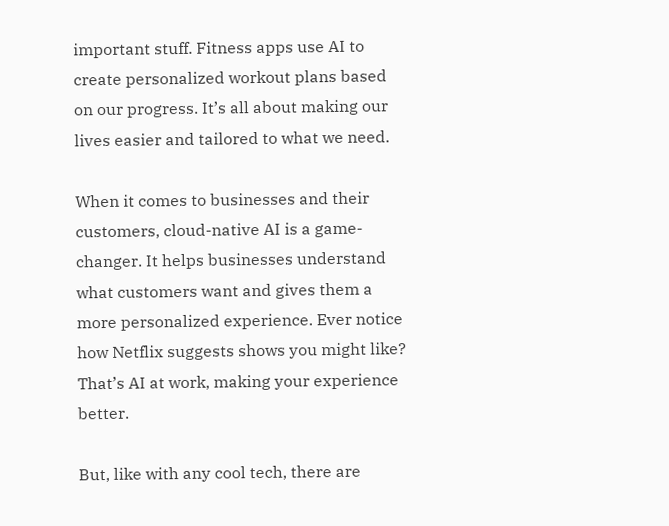important stuff. Fitness apps use AI to create personalized workout plans based on our progress. It’s all about making our lives easier and tailored to what we need.

When it comes to businesses and their customers, cloud-native AI is a game-changer. It helps businesses understand what customers want and gives them a more personalized experience. Ever notice how Netflix suggests shows you might like? That’s AI at work, making your experience better.

But, like with any cool tech, there are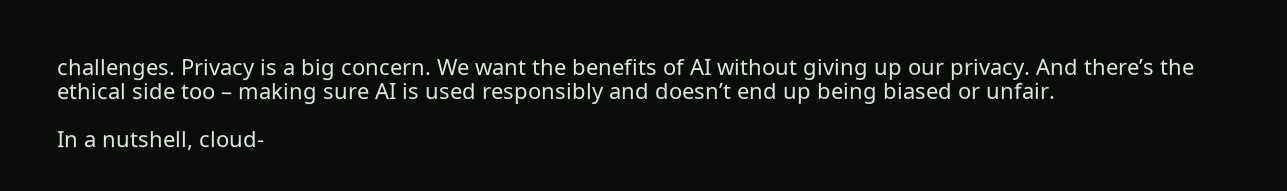challenges. Privacy is a big concern. We want the benefits of AI without giving up our privacy. And there’s the ethical side too – making sure AI is used responsibly and doesn’t end up being biased or unfair.

In a nutshell, cloud-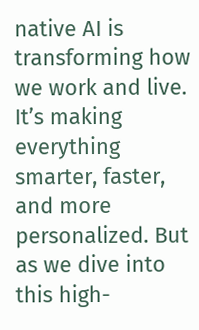native AI is transforming how we work and live. It’s making everything smarter, faster, and more personalized. But as we dive into this high-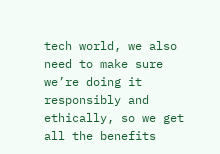tech world, we also need to make sure we’re doing it responsibly and ethically, so we get all the benefits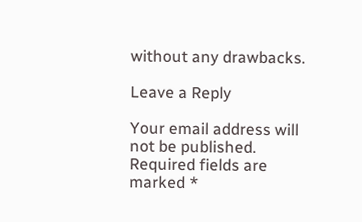without any drawbacks.

Leave a Reply

Your email address will not be published. Required fields are marked *